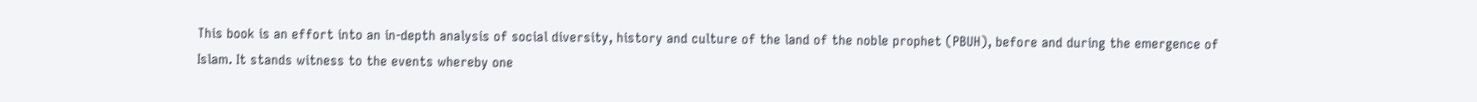This book is an effort into an in-depth analysis of social diversity, history and culture of the land of the noble prophet (PBUH), before and during the emergence of Islam. It stands witness to the events whereby one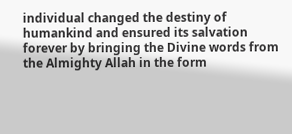individual changed the destiny of humankind and ensured its salvation forever by bringing the Divine words from the Almighty Allah in the form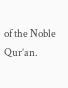of the Noble Qur’an.